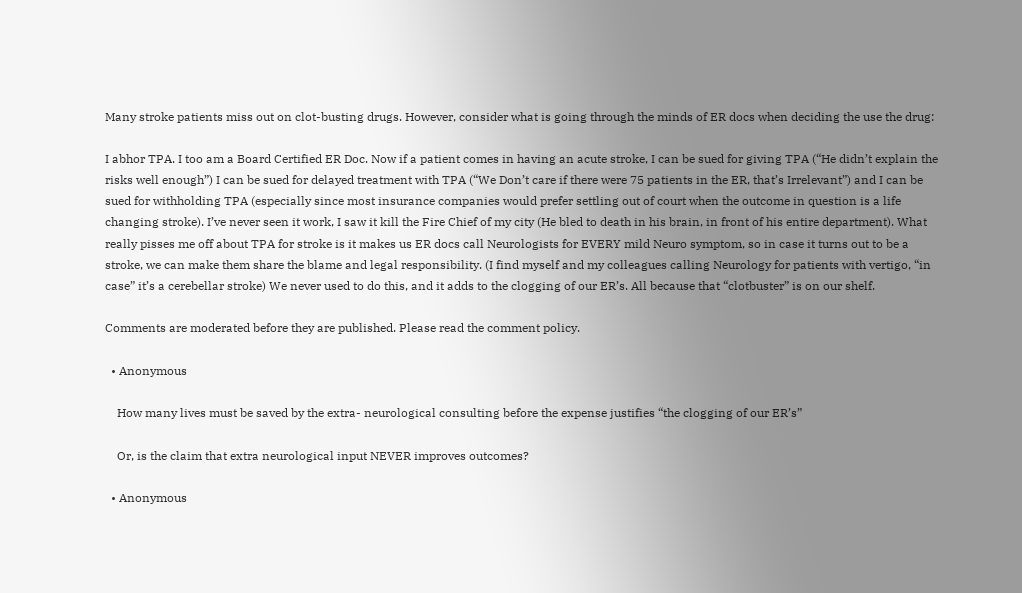Many stroke patients miss out on clot-busting drugs. However, consider what is going through the minds of ER docs when deciding the use the drug:

I abhor TPA. I too am a Board Certified ER Doc. Now if a patient comes in having an acute stroke, I can be sued for giving TPA (“He didn’t explain the risks well enough”) I can be sued for delayed treatment with TPA (“We Don’t care if there were 75 patients in the ER, that’s Irrelevant”) and I can be sued for withholding TPA (especially since most insurance companies would prefer settling out of court when the outcome in question is a life changing stroke). I’ve never seen it work, I saw it kill the Fire Chief of my city (He bled to death in his brain, in front of his entire department). What really pisses me off about TPA for stroke is it makes us ER docs call Neurologists for EVERY mild Neuro symptom, so in case it turns out to be a stroke, we can make them share the blame and legal responsibility. (I find myself and my colleagues calling Neurology for patients with vertigo, “in case” it’s a cerebellar stroke) We never used to do this, and it adds to the clogging of our ER’s. All because that “clotbuster” is on our shelf.

Comments are moderated before they are published. Please read the comment policy.

  • Anonymous

    How many lives must be saved by the extra- neurological consulting before the expense justifies “the clogging of our ER’s”

    Or, is the claim that extra neurological input NEVER improves outcomes?

  • Anonymous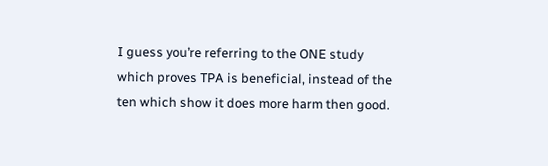I guess you’re referring to the ONE study which proves TPA is beneficial, instead of the ten which show it does more harm then good.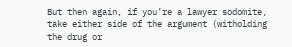But then again, if you’re a lawyer sodomite, take either side of the argument (witholding the drug or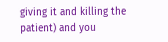giving it and killing the patient) and you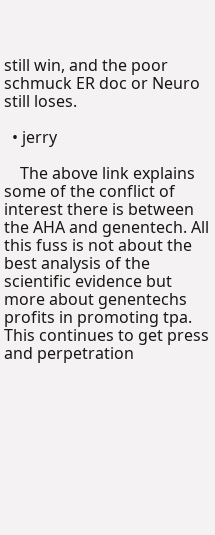still win, and the poor schmuck ER doc or Neuro still loses.

  • jerry

    The above link explains some of the conflict of interest there is between the AHA and genentech. All this fuss is not about the best analysis of the scientific evidence but more about genentechs profits in promoting tpa. This continues to get press and perpetration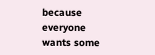because everyone wants some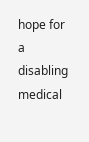hope for a disabling medical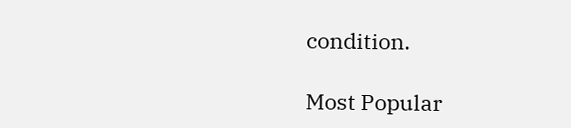condition.

Most Popular